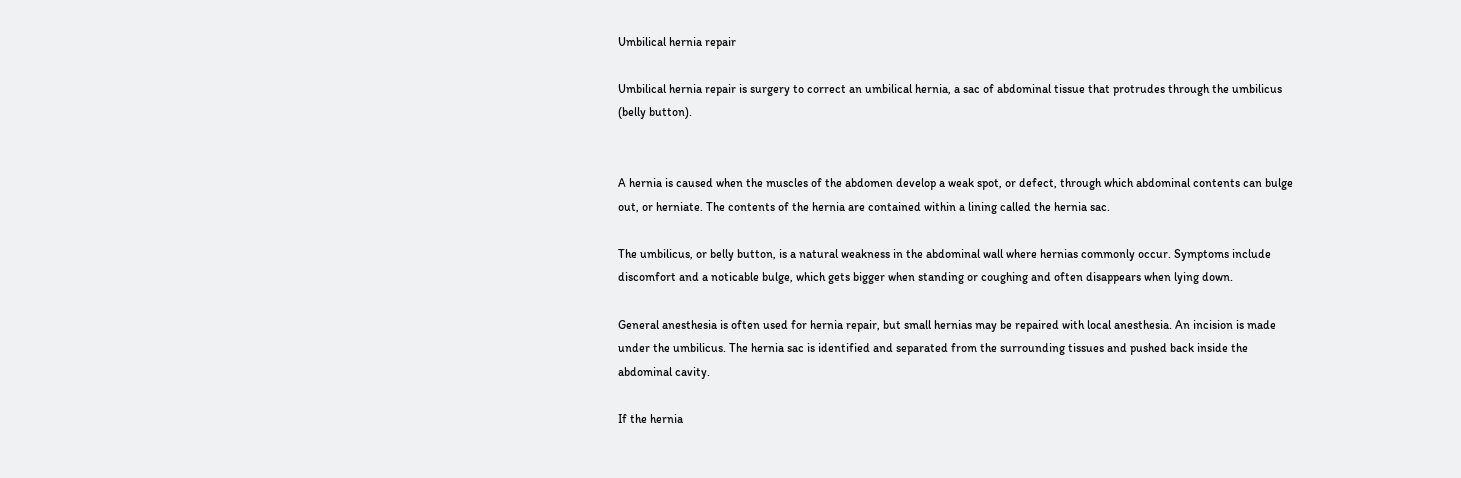Umbilical hernia repair

Umbilical hernia repair is surgery to correct an umbilical hernia, a sac of abdominal tissue that protrudes through the umbilicus (belly button).


A hernia is caused when the muscles of the abdomen develop a weak spot, or defect, through which abdominal contents can bulge out, or herniate. The contents of the hernia are contained within a lining called the hernia sac.

The umbilicus, or belly button, is a natural weakness in the abdominal wall where hernias commonly occur. Symptoms include discomfort and a noticable bulge, which gets bigger when standing or coughing and often disappears when lying down.

General anesthesia is often used for hernia repair, but small hernias may be repaired with local anesthesia. An incision is made under the umbilicus. The hernia sac is identified and separated from the surrounding tissues and pushed back inside the abdominal cavity.

If the hernia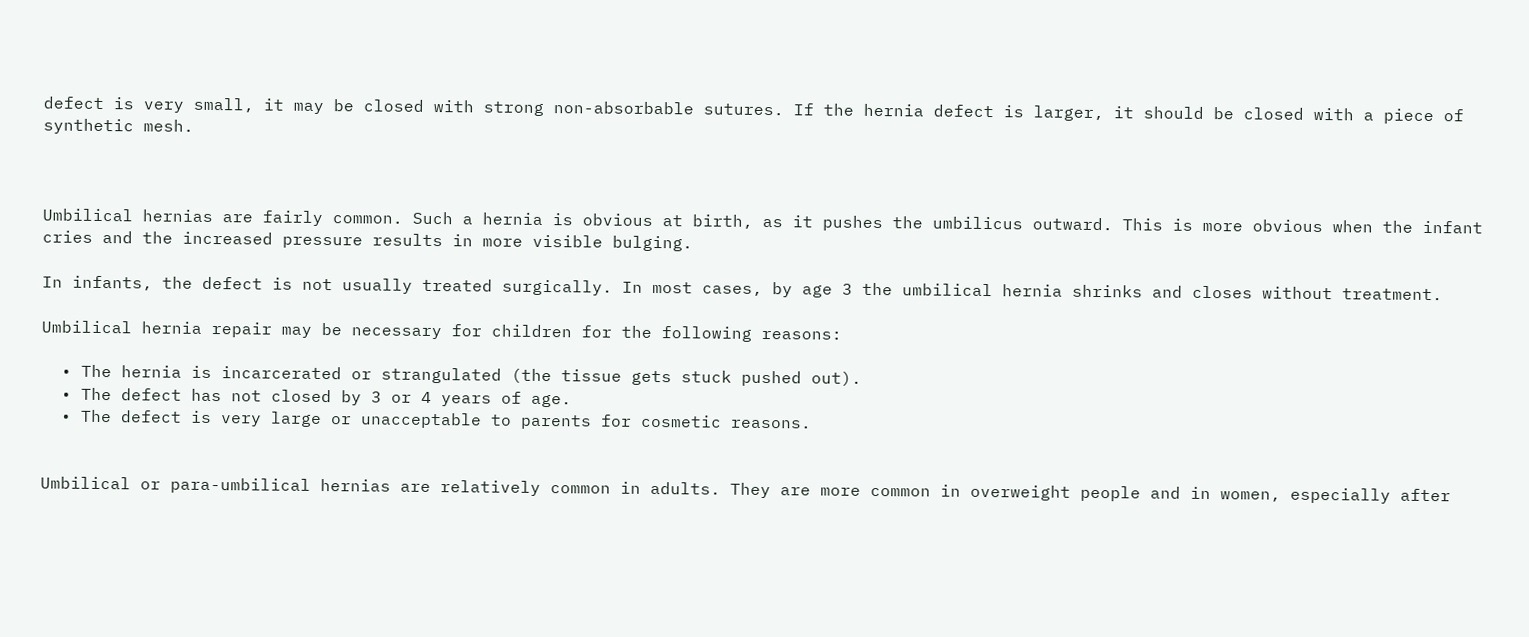defect is very small, it may be closed with strong non-absorbable sutures. If the hernia defect is larger, it should be closed with a piece of synthetic mesh.



Umbilical hernias are fairly common. Such a hernia is obvious at birth, as it pushes the umbilicus outward. This is more obvious when the infant cries and the increased pressure results in more visible bulging.

In infants, the defect is not usually treated surgically. In most cases, by age 3 the umbilical hernia shrinks and closes without treatment.

Umbilical hernia repair may be necessary for children for the following reasons:

  • The hernia is incarcerated or strangulated (the tissue gets stuck pushed out).
  • The defect has not closed by 3 or 4 years of age.
  • The defect is very large or unacceptable to parents for cosmetic reasons.


Umbilical or para-umbilical hernias are relatively common in adults. They are more common in overweight people and in women, especially after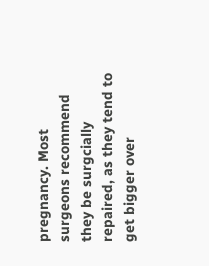pregnancy. Most surgeons recommend they be surgcially repaired, as they tend to get bigger over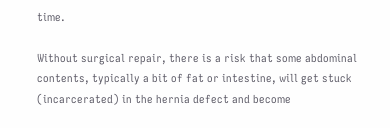time.

Without surgical repair, there is a risk that some abdominal contents, typically a bit of fat or intestine, will get stuck (incarcerated) in the hernia defect and become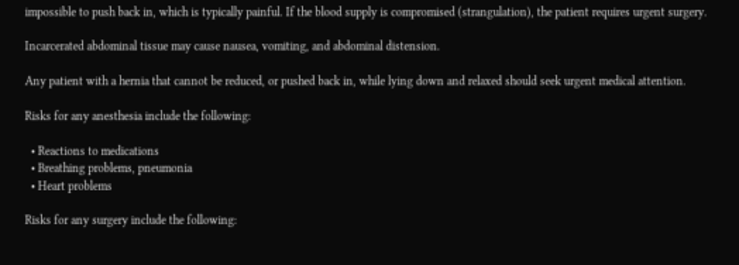impossible to push back in, which is typically painful. If the blood supply is compromised (strangulation), the patient requires urgent surgery.

Incarcerated abdominal tissue may cause nausea, vomiting, and abdominal distension.

Any patient with a hernia that cannot be reduced, or pushed back in, while lying down and relaxed should seek urgent medical attention.

Risks for any anesthesia include the following:

  • Reactions to medications
  • Breathing problems, pneumonia
  • Heart problems

Risks for any surgery include the following: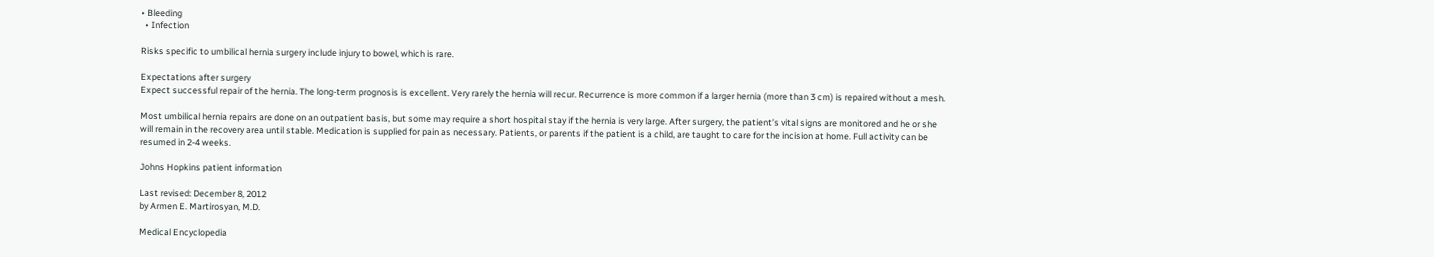• Bleeding
  • Infection

Risks specific to umbilical hernia surgery include injury to bowel, which is rare.

Expectations after surgery
Expect successful repair of the hernia. The long-term prognosis is excellent. Very rarely the hernia will recur. Recurrence is more common if a larger hernia (more than 3 cm) is repaired without a mesh.

Most umbilical hernia repairs are done on an outpatient basis, but some may require a short hospital stay if the hernia is very large. After surgery, the patient’s vital signs are monitored and he or she will remain in the recovery area until stable. Medication is supplied for pain as necessary. Patients, or parents if the patient is a child, are taught to care for the incision at home. Full activity can be resumed in 2-4 weeks.

Johns Hopkins patient information

Last revised: December 8, 2012
by Armen E. Martirosyan, M.D.

Medical Encyclopedia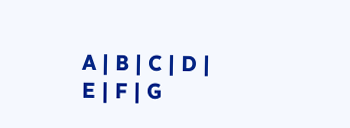A | B | C | D | E | F | G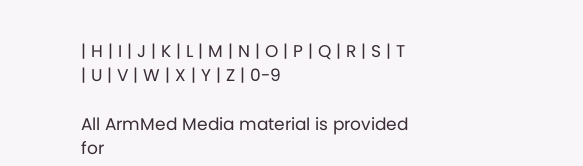| H | I | J | K | L | M | N | O | P | Q | R | S | T | U | V | W | X | Y | Z | 0-9

All ArmMed Media material is provided for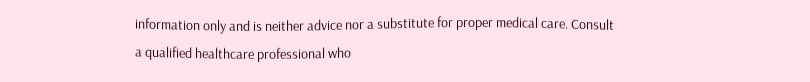information only and is neither advice nor a substitute for proper medical care. Consult a qualified healthcare professional who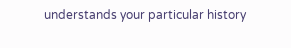understands your particular history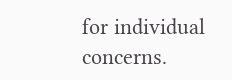for individual concerns.